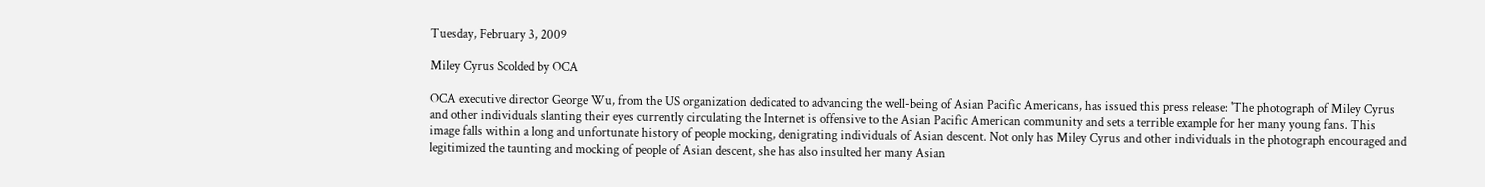Tuesday, February 3, 2009

Miley Cyrus Scolded by OCA

OCA executive director George Wu, from the US organization dedicated to advancing the well-being of Asian Pacific Americans, has issued this press release: 'The photograph of Miley Cyrus and other individuals slanting their eyes currently circulating the Internet is offensive to the Asian Pacific American community and sets a terrible example for her many young fans. This image falls within a long and unfortunate history of people mocking, denigrating individuals of Asian descent. Not only has Miley Cyrus and other individuals in the photograph encouraged and legitimized the taunting and mocking of people of Asian descent, she has also insulted her many Asian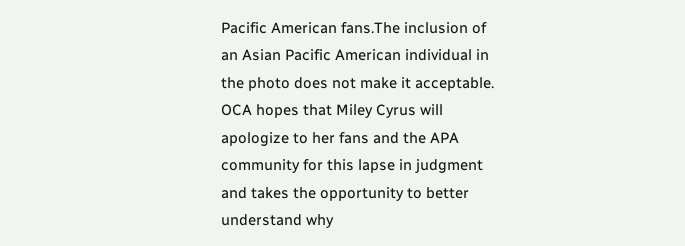Pacific American fans.The inclusion of an Asian Pacific American individual in the photo does not make it acceptable. OCA hopes that Miley Cyrus will apologize to her fans and the APA community for this lapse in judgment and takes the opportunity to better understand why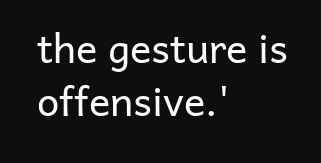the gesture is offensive.'